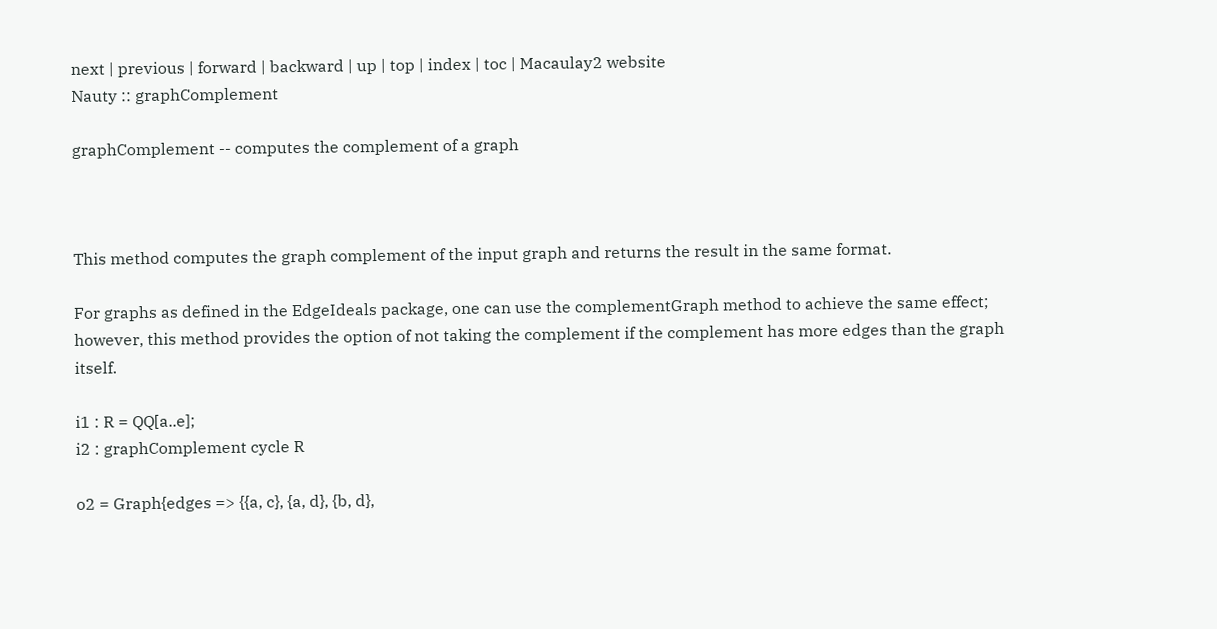next | previous | forward | backward | up | top | index | toc | Macaulay2 website
Nauty :: graphComplement

graphComplement -- computes the complement of a graph



This method computes the graph complement of the input graph and returns the result in the same format.

For graphs as defined in the EdgeIdeals package, one can use the complementGraph method to achieve the same effect; however, this method provides the option of not taking the complement if the complement has more edges than the graph itself.

i1 : R = QQ[a..e];
i2 : graphComplement cycle R

o2 = Graph{edges => {{a, c}, {a, d}, {b, d},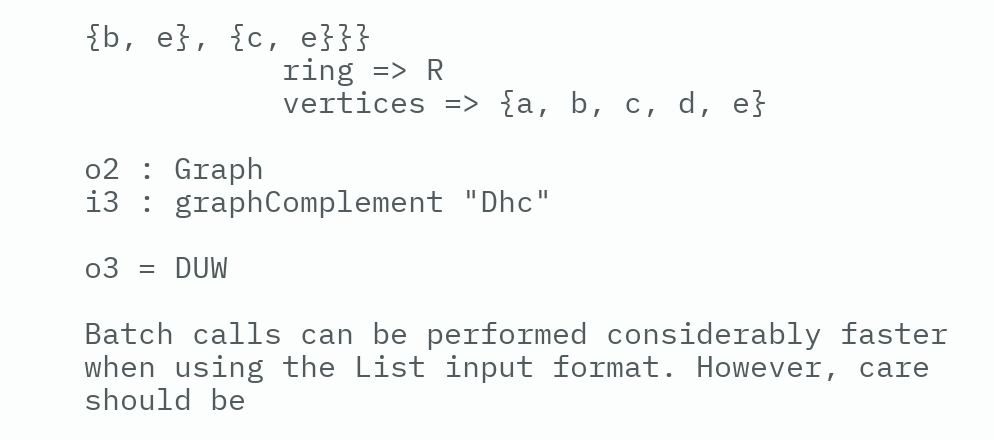{b, e}, {c, e}}}
           ring => R
           vertices => {a, b, c, d, e}

o2 : Graph
i3 : graphComplement "Dhc"

o3 = DUW

Batch calls can be performed considerably faster when using the List input format. However, care should be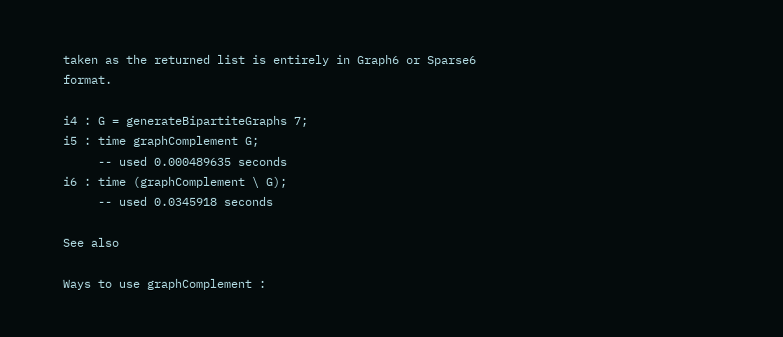taken as the returned list is entirely in Graph6 or Sparse6 format.

i4 : G = generateBipartiteGraphs 7;
i5 : time graphComplement G;
     -- used 0.000489635 seconds
i6 : time (graphComplement \ G);
     -- used 0.0345918 seconds

See also

Ways to use graphComplement :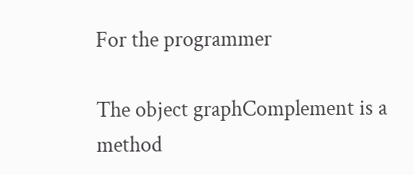For the programmer

The object graphComplement is a method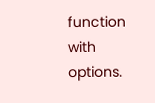function with options.